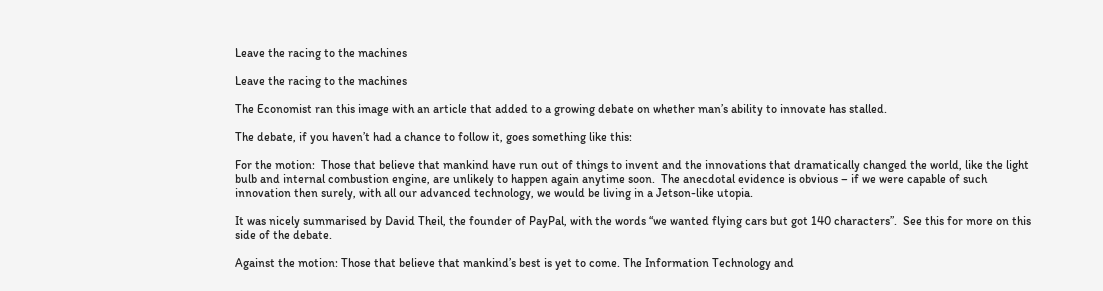Leave the racing to the machines

Leave the racing to the machines

The Economist ran this image with an article that added to a growing debate on whether man’s ability to innovate has stalled.

The debate, if you haven’t had a chance to follow it, goes something like this:

For the motion:  Those that believe that mankind have run out of things to invent and the innovations that dramatically changed the world, like the light bulb and internal combustion engine, are unlikely to happen again anytime soon.  The anecdotal evidence is obvious – if we were capable of such innovation then surely, with all our advanced technology, we would be living in a Jetson-like utopia.

It was nicely summarised by David Theil, the founder of PayPal, with the words “we wanted flying cars but got 140 characters”.  See this for more on this side of the debate.

Against the motion: Those that believe that mankind’s best is yet to come. The Information Technology and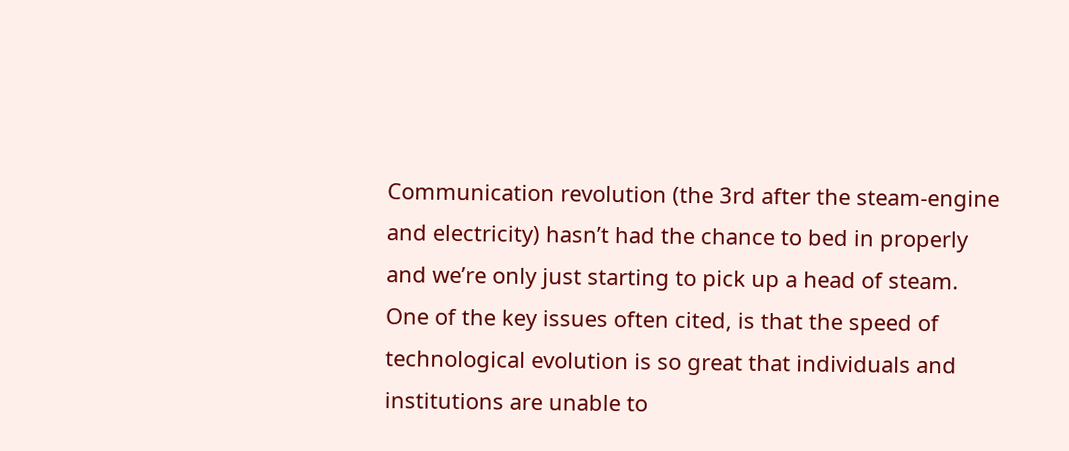Communication revolution (the 3rd after the steam-engine and electricity) hasn’t had the chance to bed in properly and we’re only just starting to pick up a head of steam.  One of the key issues often cited, is that the speed of technological evolution is so great that individuals and institutions are unable to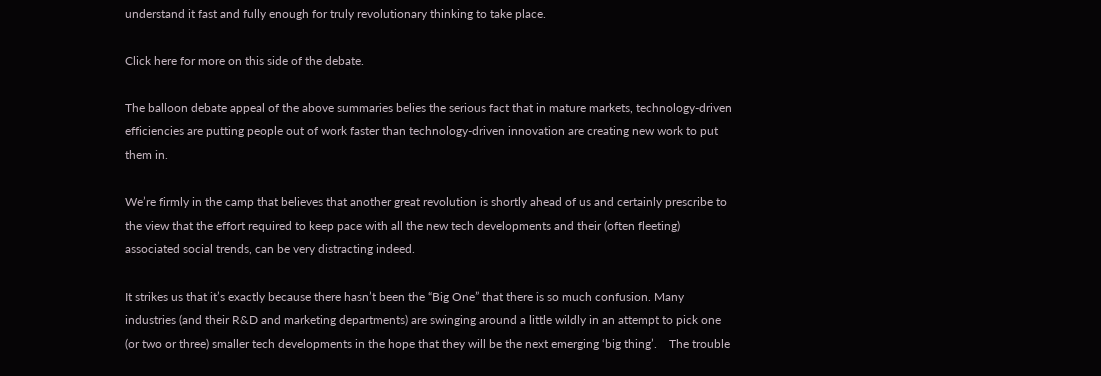understand it fast and fully enough for truly revolutionary thinking to take place.

Click here for more on this side of the debate.

The balloon debate appeal of the above summaries belies the serious fact that in mature markets, technology-driven efficiencies are putting people out of work faster than technology-driven innovation are creating new work to put them in.

We’re firmly in the camp that believes that another great revolution is shortly ahead of us and certainly prescribe to the view that the effort required to keep pace with all the new tech developments and their (often fleeting) associated social trends, can be very distracting indeed.

It strikes us that it’s exactly because there hasn’t been the “Big One” that there is so much confusion. Many industries (and their R&D and marketing departments) are swinging around a little wildly in an attempt to pick one (or two or three) smaller tech developments in the hope that they will be the next emerging ‘big thing’.    The trouble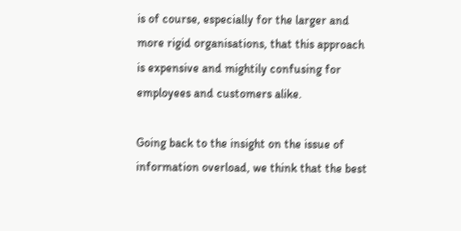is of course, especially for the larger and more rigid organisations, that this approach is expensive and mightily confusing for employees and customers alike.

Going back to the insight on the issue of information overload, we think that the best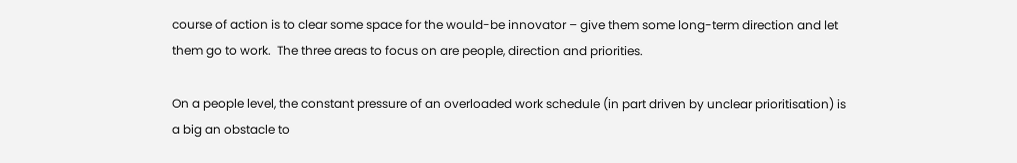course of action is to clear some space for the would-be innovator – give them some long-term direction and let them go to work.  The three areas to focus on are people, direction and priorities.

On a people level, the constant pressure of an overloaded work schedule (in part driven by unclear prioritisation) is a big an obstacle to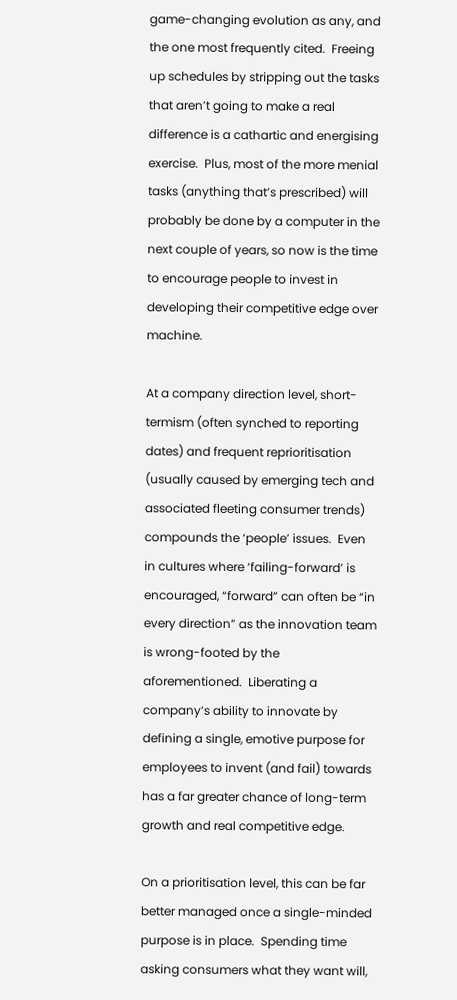game-changing evolution as any, and the one most frequently cited.  Freeing up schedules by stripping out the tasks that aren’t going to make a real difference is a cathartic and energising exercise.  Plus, most of the more menial tasks (anything that’s prescribed) will probably be done by a computer in the next couple of years, so now is the time to encourage people to invest in developing their competitive edge over machine.

At a company direction level, short-termism (often synched to reporting dates) and frequent reprioritisation (usually caused by emerging tech and associated fleeting consumer trends) compounds the ‘people’ issues.  Even in cultures where ‘failing-forward’ is encouraged, “forward” can often be “in every direction” as the innovation team is wrong-footed by the aforementioned.  Liberating a company’s ability to innovate by defining a single, emotive purpose for employees to invent (and fail) towards has a far greater chance of long-term growth and real competitive edge.

On a prioritisation level, this can be far better managed once a single-minded purpose is in place.  Spending time asking consumers what they want will,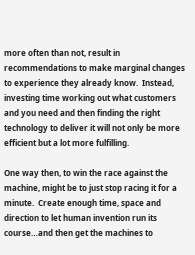more often than not, result in recommendations to make marginal changes to experience they already know.  Instead, investing time working out what customers and you need and then finding the right technology to deliver it will not only be more efficient but a lot more fulfilling.

One way then, to win the race against the machine, might be to just stop racing it for a minute.  Create enough time, space and direction to let human invention run its course…and then get the machines to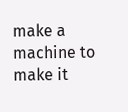make a machine to make it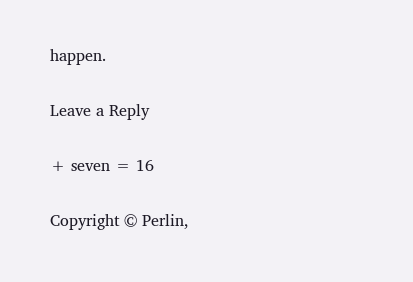happen.

Leave a Reply

+ seven = 16

Copyright © Perlin,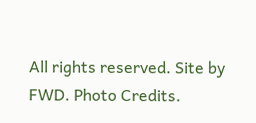All rights reserved. Site by FWD. Photo Credits.